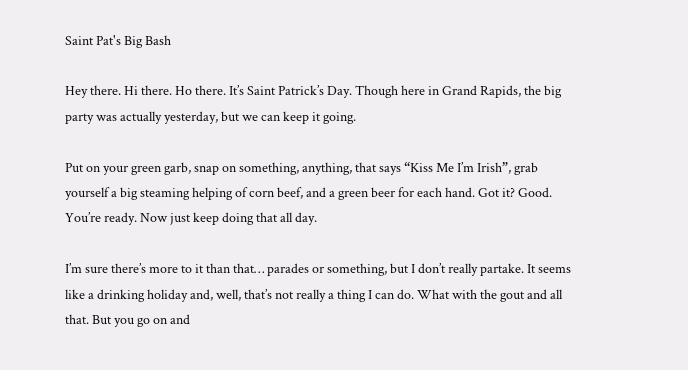Saint Pat's Big Bash

Hey there. Hi there. Ho there. It’s Saint Patrick’s Day. Though here in Grand Rapids, the big party was actually yesterday, but we can keep it going.

Put on your green garb, snap on something, anything, that says “Kiss Me I’m Irish”, grab yourself a big steaming helping of corn beef, and a green beer for each hand. Got it? Good. You’re ready. Now just keep doing that all day.

I’m sure there’s more to it than that… parades or something, but I don’t really partake. It seems like a drinking holiday and, well, that’s not really a thing I can do. What with the gout and all that. But you go on and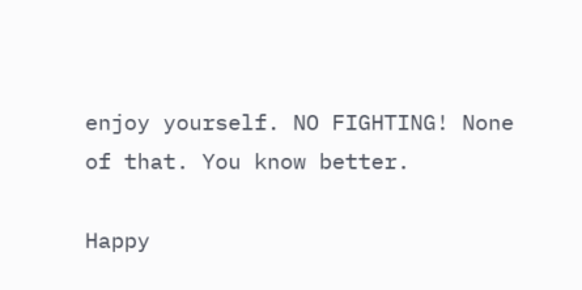enjoy yourself. NO FIGHTING! None of that. You know better.

Happy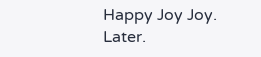Happy Joy Joy. Later.